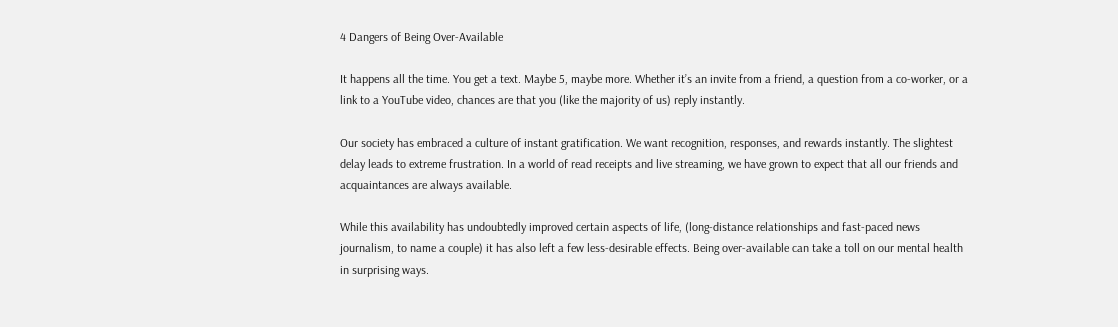4 Dangers of Being Over-Available

It happens all the time. You get a text. Maybe 5, maybe more. Whether it’s an invite from a friend, a question from a co-worker, or a link to a YouTube video, chances are that you (like the majority of us) reply instantly.

Our society has embraced a culture of instant gratification. We want recognition, responses, and rewards instantly. The slightest delay leads to extreme frustration. In a world of read receipts and live streaming, we have grown to expect that all our friends and acquaintances are always available.

While this availability has undoubtedly improved certain aspects of life, (long-distance relationships and fast-paced news journalism, to name a couple) it has also left a few less-desirable effects. Being over-available can take a toll on our mental health in surprising ways.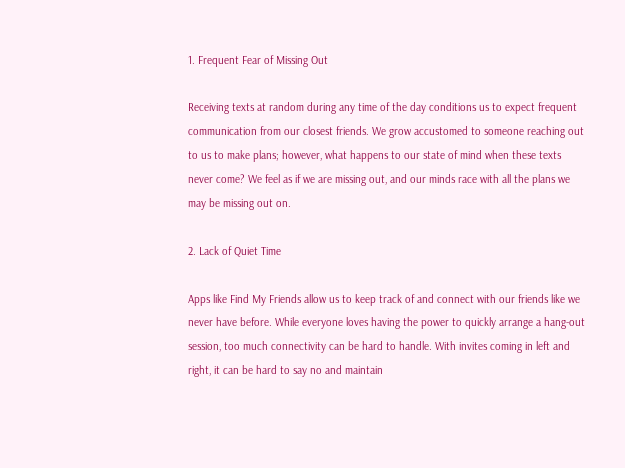1. Frequent Fear of Missing Out

Receiving texts at random during any time of the day conditions us to expect frequent communication from our closest friends. We grow accustomed to someone reaching out to us to make plans; however, what happens to our state of mind when these texts never come? We feel as if we are missing out, and our minds race with all the plans we may be missing out on.

2. Lack of Quiet Time

Apps like Find My Friends allow us to keep track of and connect with our friends like we never have before. While everyone loves having the power to quickly arrange a hang-out session, too much connectivity can be hard to handle. With invites coming in left and right, it can be hard to say no and maintain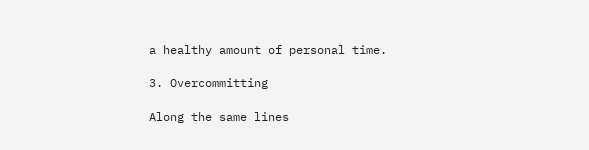a healthy amount of personal time.

3. Overcommitting

Along the same lines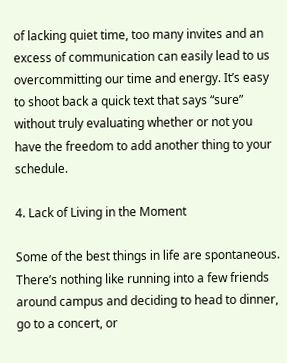of lacking quiet time, too many invites and an excess of communication can easily lead to us overcommitting our time and energy. It’s easy to shoot back a quick text that says “sure” without truly evaluating whether or not you have the freedom to add another thing to your schedule.

4. Lack of Living in the Moment

Some of the best things in life are spontaneous. There’s nothing like running into a few friends around campus and deciding to head to dinner, go to a concert, or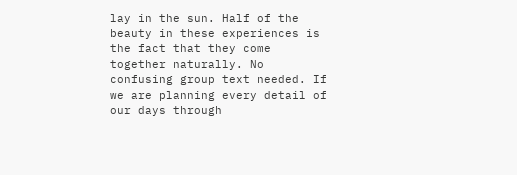lay in the sun. Half of the beauty in these experiences is the fact that they come together naturally. No confusing group text needed. If we are planning every detail of our days through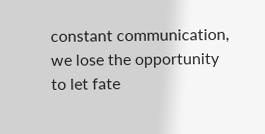constant communication, we lose the opportunity to let fate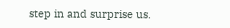step in and surprise us.